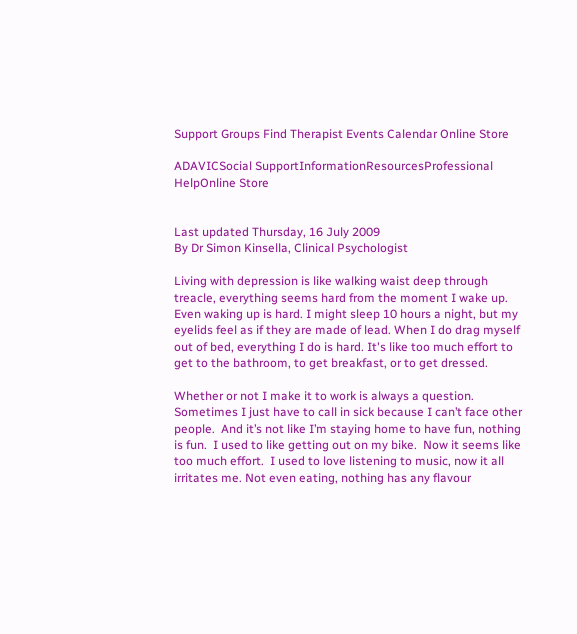Support Groups Find Therapist Events Calendar Online Store

ADAVICSocial SupportInformationResourcesProfessional HelpOnline Store


Last updated Thursday, 16 July 2009
By Dr Simon Kinsella, Clinical Psychologist

Living with depression is like walking waist deep through treacle, everything seems hard from the moment I wake up. Even waking up is hard. I might sleep 10 hours a night, but my eyelids feel as if they are made of lead. When I do drag myself out of bed, everything I do is hard. It's like too much effort to get to the bathroom, to get breakfast, or to get dressed.

Whether or not I make it to work is always a question.  Sometimes I just have to call in sick because I can’t face other people.  And it’s not like I’m staying home to have fun, nothing is fun.  I used to like getting out on my bike.  Now it seems like too much effort.  I used to love listening to music, now it all irritates me. Not even eating, nothing has any flavour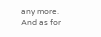any more. And as for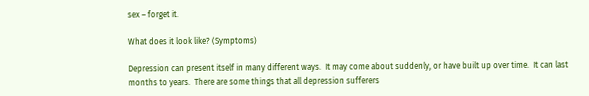sex – forget it.

What does it look like? (Symptoms)

Depression can present itself in many different ways.  It may come about suddenly, or have built up over time.  It can last months to years.  There are some things that all depression sufferers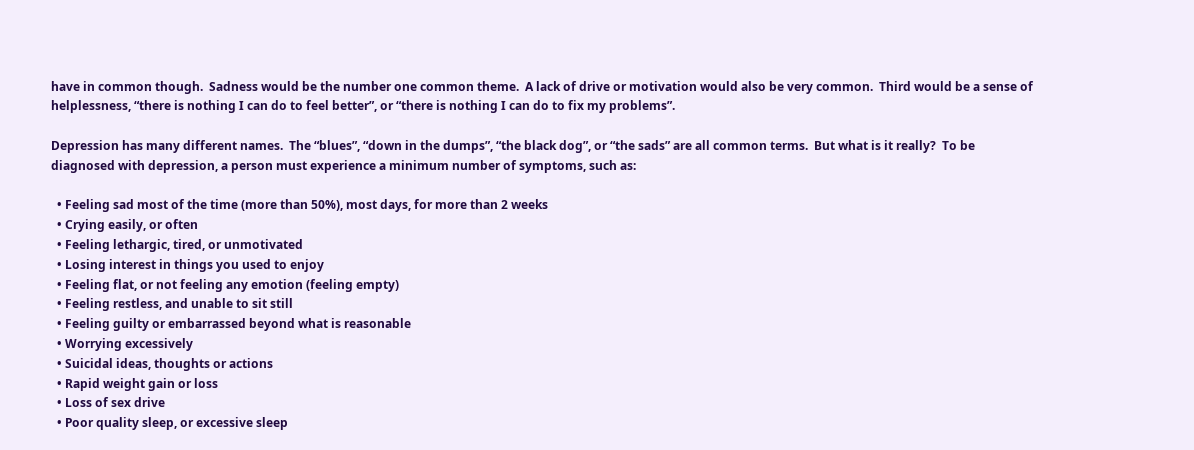have in common though.  Sadness would be the number one common theme.  A lack of drive or motivation would also be very common.  Third would be a sense of helplessness, “there is nothing I can do to feel better”, or “there is nothing I can do to fix my problems”.

Depression has many different names.  The “blues”, “down in the dumps”, “the black dog”, or “the sads” are all common terms.  But what is it really?  To be diagnosed with depression, a person must experience a minimum number of symptoms, such as:

  • Feeling sad most of the time (more than 50%), most days, for more than 2 weeks
  • Crying easily, or often
  • Feeling lethargic, tired, or unmotivated
  • Losing interest in things you used to enjoy
  • Feeling flat, or not feeling any emotion (feeling empty)
  • Feeling restless, and unable to sit still
  • Feeling guilty or embarrassed beyond what is reasonable
  • Worrying excessively
  • Suicidal ideas, thoughts or actions
  • Rapid weight gain or loss
  • Loss of sex drive
  • Poor quality sleep, or excessive sleep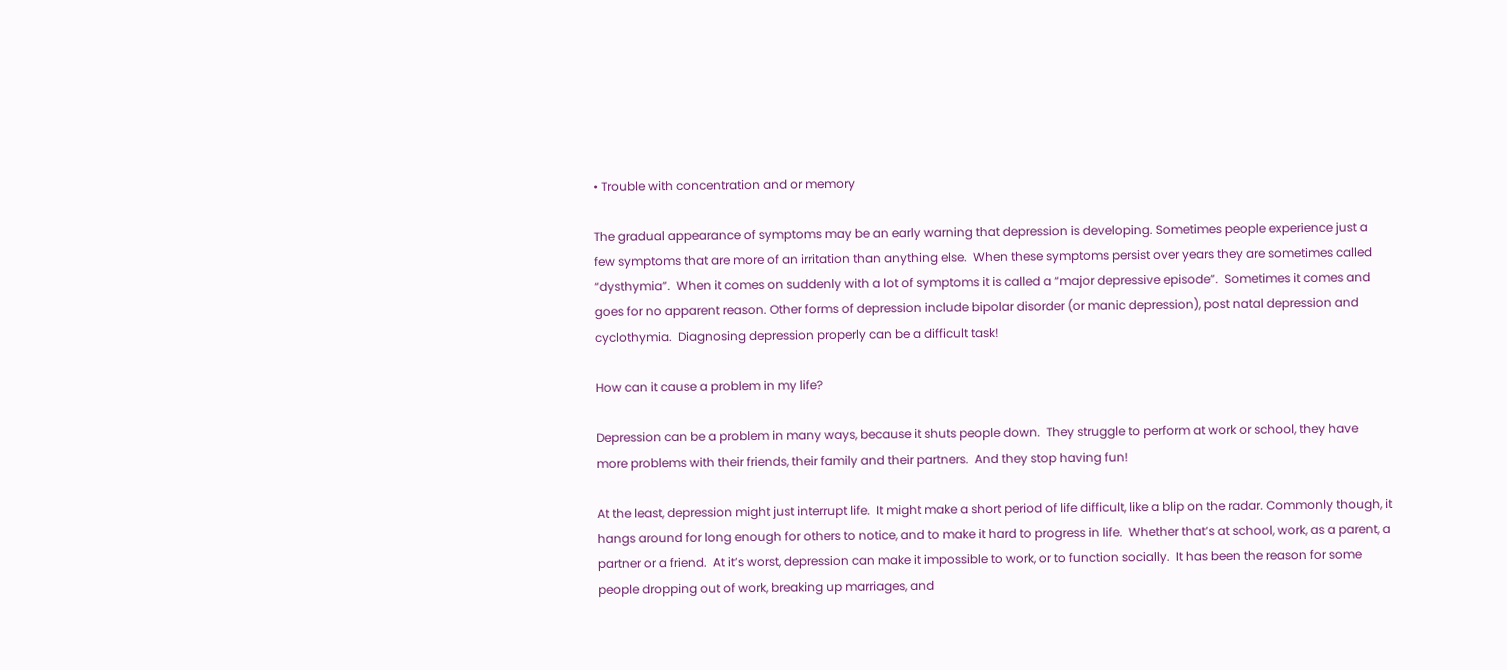• Trouble with concentration and or memory

The gradual appearance of symptoms may be an early warning that depression is developing. Sometimes people experience just a few symptoms that are more of an irritation than anything else.  When these symptoms persist over years they are sometimes called “dysthymia”.  When it comes on suddenly with a lot of symptoms it is called a “major depressive episode”.  Sometimes it comes and goes for no apparent reason. Other forms of depression include bipolar disorder (or manic depression), post natal depression and cyclothymia.  Diagnosing depression properly can be a difficult task!

How can it cause a problem in my life?

Depression can be a problem in many ways, because it shuts people down.  They struggle to perform at work or school, they have more problems with their friends, their family and their partners.  And they stop having fun!

At the least, depression might just interrupt life.  It might make a short period of life difficult, like a blip on the radar. Commonly though, it hangs around for long enough for others to notice, and to make it hard to progress in life.  Whether that’s at school, work, as a parent, a partner or a friend.  At it’s worst, depression can make it impossible to work, or to function socially.  It has been the reason for some people dropping out of work, breaking up marriages, and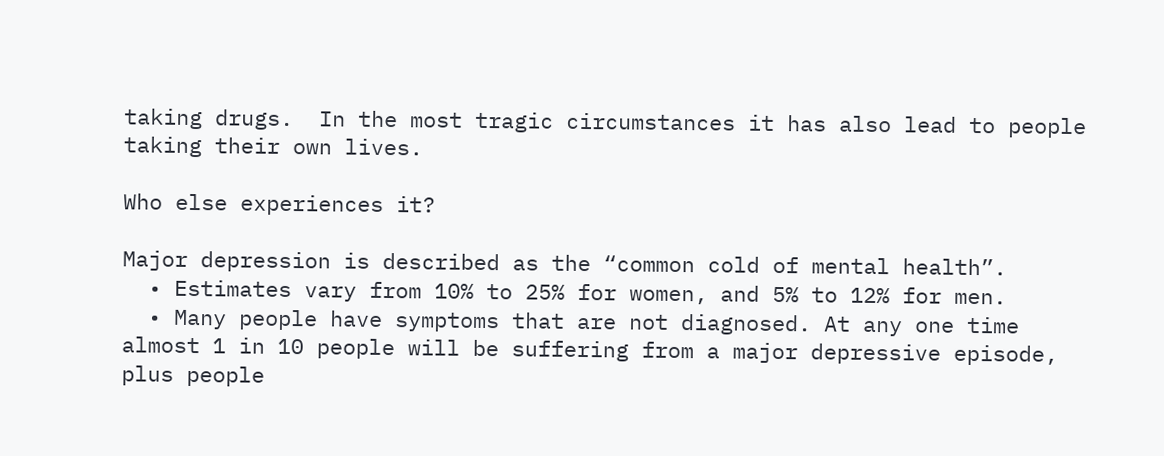taking drugs.  In the most tragic circumstances it has also lead to people taking their own lives.

Who else experiences it?

Major depression is described as the “common cold of mental health”.
  • Estimates vary from 10% to 25% for women, and 5% to 12% for men.
  • Many people have symptoms that are not diagnosed. At any one time almost 1 in 10 people will be suffering from a major depressive episode, plus people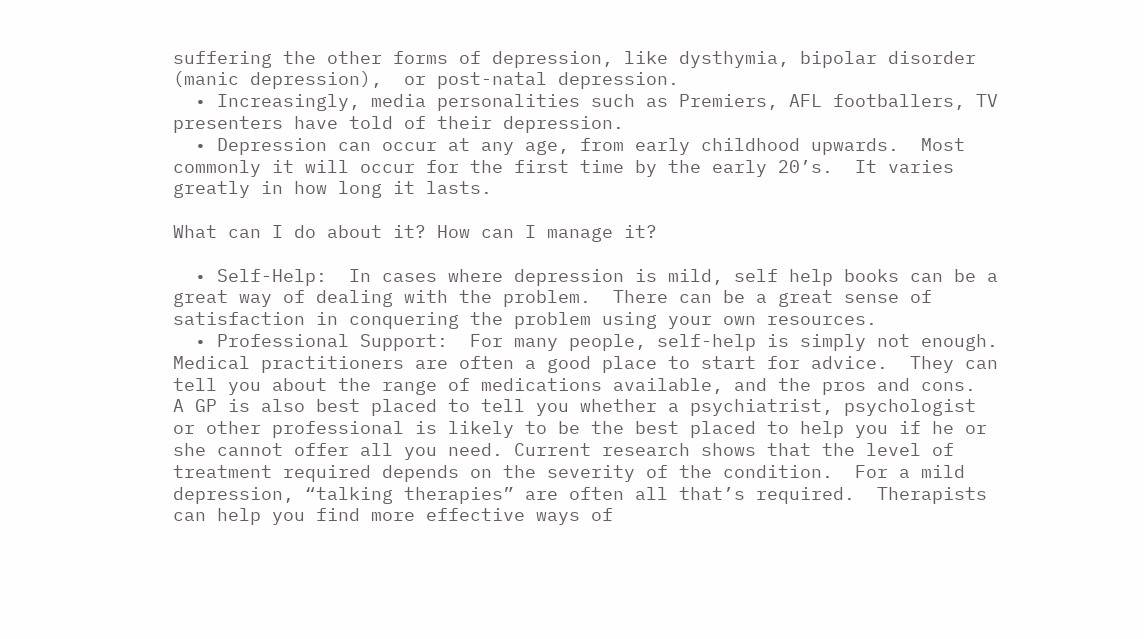suffering the other forms of depression, like dysthymia, bipolar disorder (manic depression),  or post-natal depression.
  • Increasingly, media personalities such as Premiers, AFL footballers, TV presenters have told of their depression.
  • Depression can occur at any age, from early childhood upwards.  Most commonly it will occur for the first time by the early 20’s.  It varies greatly in how long it lasts.

What can I do about it? How can I manage it?

  • Self-Help:  In cases where depression is mild, self help books can be a great way of dealing with the problem.  There can be a great sense of satisfaction in conquering the problem using your own resources.
  • Professional Support:  For many people, self-help is simply not enough.  Medical practitioners are often a good place to start for advice.  They can tell you about the range of medications available, and the pros and cons.  A GP is also best placed to tell you whether a psychiatrist, psychologist or other professional is likely to be the best placed to help you if he or she cannot offer all you need. Current research shows that the level of treatment required depends on the severity of the condition.  For a mild depression, “talking therapies” are often all that’s required.  Therapists can help you find more effective ways of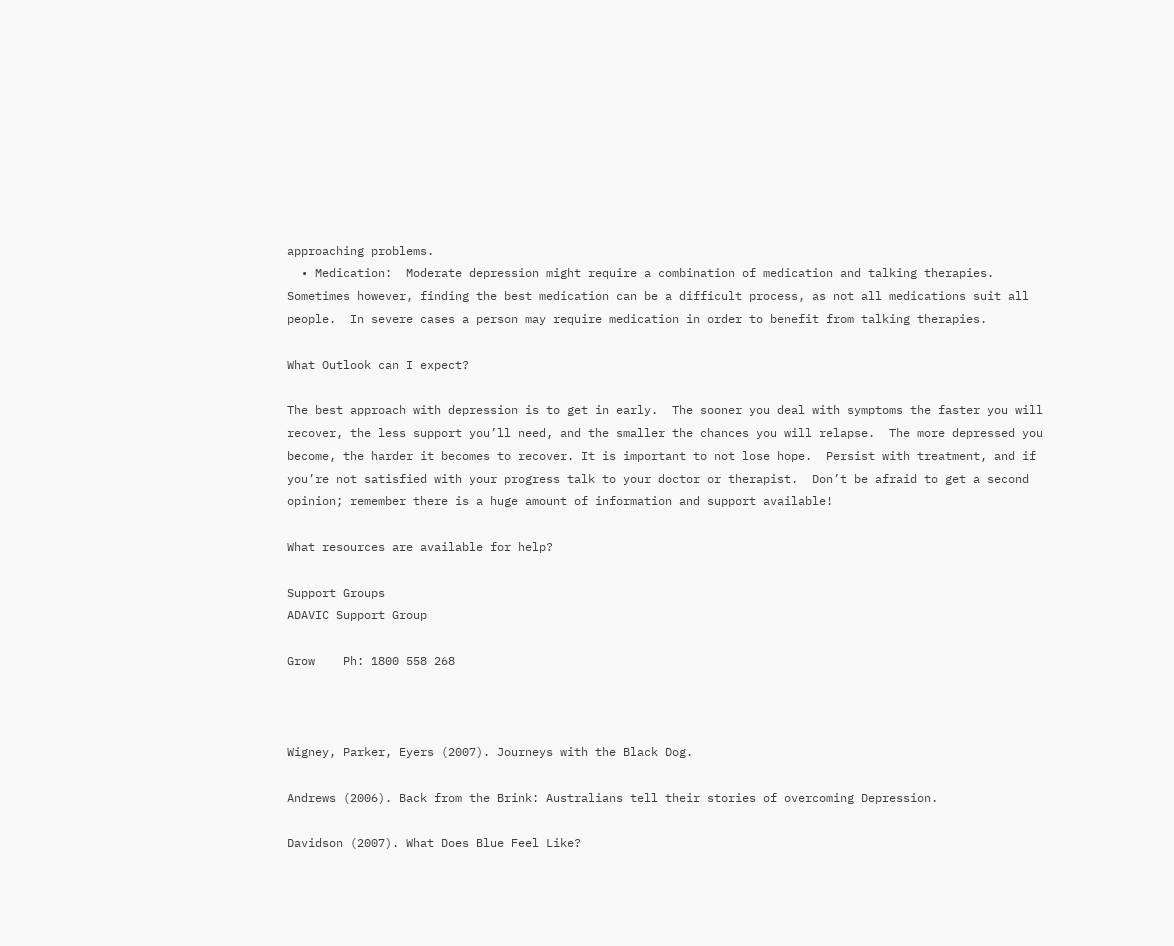approaching problems.
  • Medication:  Moderate depression might require a combination of medication and talking therapies.  Sometimes however, finding the best medication can be a difficult process, as not all medications suit all people.  In severe cases a person may require medication in order to benefit from talking therapies.

What Outlook can I expect?

The best approach with depression is to get in early.  The sooner you deal with symptoms the faster you will recover, the less support you’ll need, and the smaller the chances you will relapse.  The more depressed you become, the harder it becomes to recover. It is important to not lose hope.  Persist with treatment, and if you’re not satisfied with your progress talk to your doctor or therapist.  Don’t be afraid to get a second opinion; remember there is a huge amount of information and support available!

What resources are available for help?

Support Groups
ADAVIC Support Group

Grow    Ph: 1800 558 268



Wigney, Parker, Eyers (2007). Journeys with the Black Dog.

Andrews (2006). Back from the Brink: Australians tell their stories of overcoming Depression.

Davidson (2007). What Does Blue Feel Like?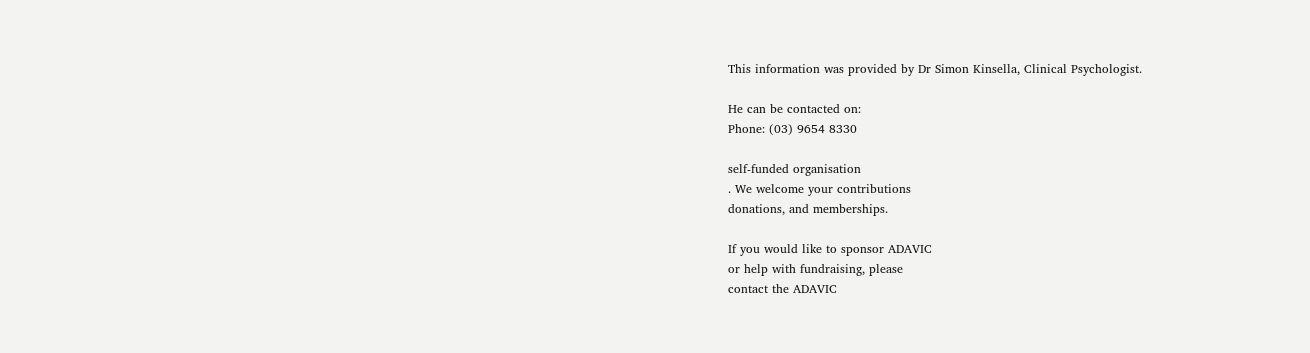This information was provided by Dr Simon Kinsella, Clinical Psychologist.

He can be contacted on:
Phone: (03) 9654 8330

self-funded organisation
. We welcome your contributions
donations, and memberships.

If you would like to sponsor ADAVIC
or help with fundraising, please
contact the ADAVIC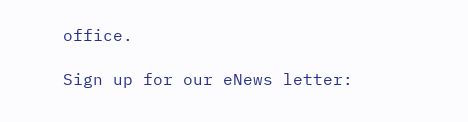office.

Sign up for our eNews letter: